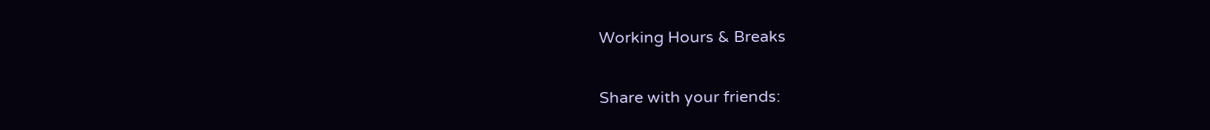Working Hours & Breaks

Share with your friends: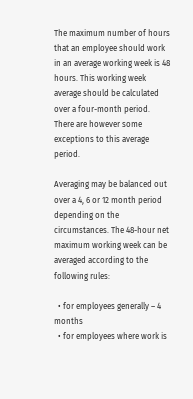The maximum number of hours that an employee should work in an average working week is 48 hours. This working week average should be calculated over a four-month period. There are however some exceptions to this average period.

Averaging may be balanced out over a 4, 6 or 12 month period depending on the circumstances. The 48-hour net maximum working week can be averaged according to the following rules:

  • for employees generally – 4 months
  • for employees where work is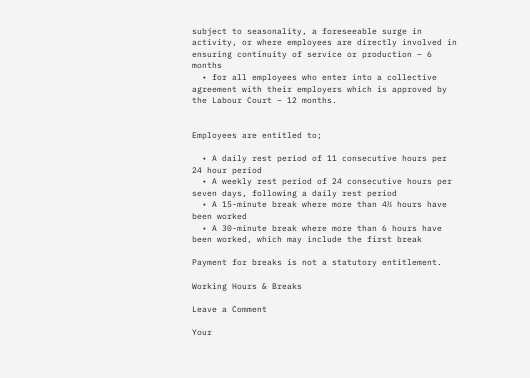subject to seasonality, a foreseeable surge in activity, or where employees are directly involved in ensuring continuity of service or production – 6 months
  • for all employees who enter into a collective agreement with their employers which is approved by the Labour Court – 12 months.


Employees are entitled to;

  • A daily rest period of 11 consecutive hours per 24 hour period
  • A weekly rest period of 24 consecutive hours per seven days, following a daily rest period
  • A 15-minute break where more than 4½ hours have been worked
  • A 30-minute break where more than 6 hours have been worked, which may include the first break

Payment for breaks is not a statutory entitlement.

Working Hours & Breaks

Leave a Comment

Your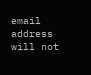email address will not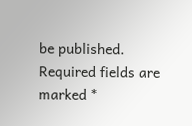be published. Required fields are marked *